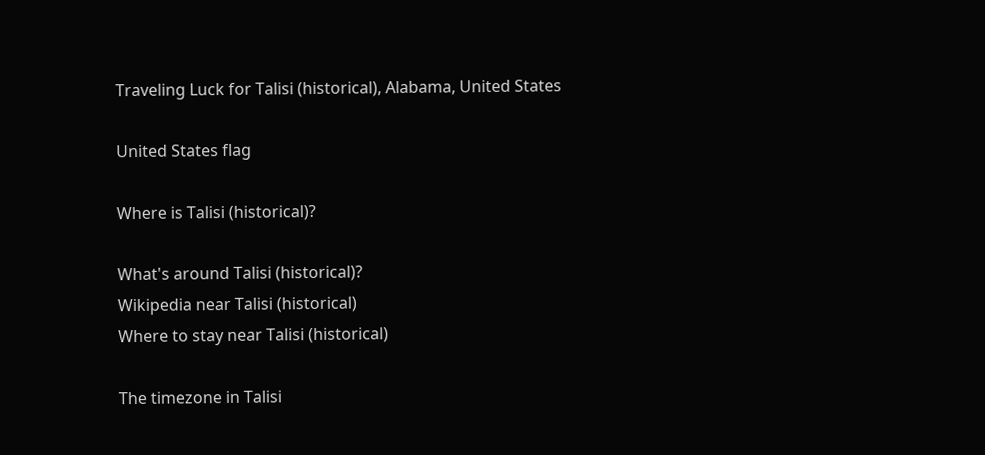Traveling Luck for Talisi (historical), Alabama, United States

United States flag

Where is Talisi (historical)?

What's around Talisi (historical)?
Wikipedia near Talisi (historical)
Where to stay near Talisi (historical)

The timezone in Talisi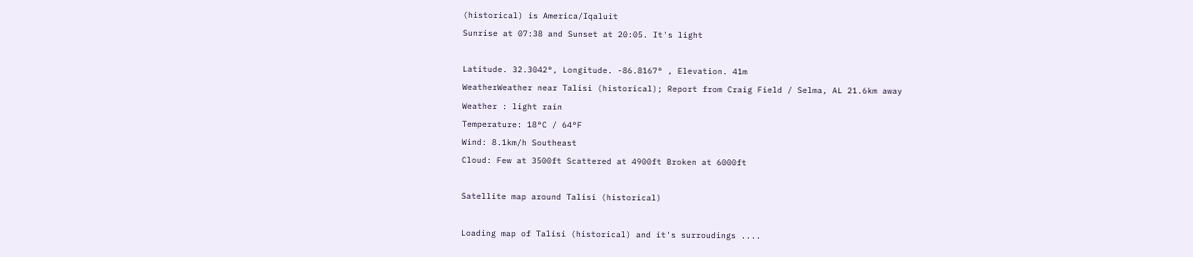(historical) is America/Iqaluit
Sunrise at 07:38 and Sunset at 20:05. It's light

Latitude. 32.3042°, Longitude. -86.8167° , Elevation. 41m
WeatherWeather near Talisi (historical); Report from Craig Field / Selma, AL 21.6km away
Weather : light rain
Temperature: 18°C / 64°F
Wind: 8.1km/h Southeast
Cloud: Few at 3500ft Scattered at 4900ft Broken at 6000ft

Satellite map around Talisi (historical)

Loading map of Talisi (historical) and it's surroudings ....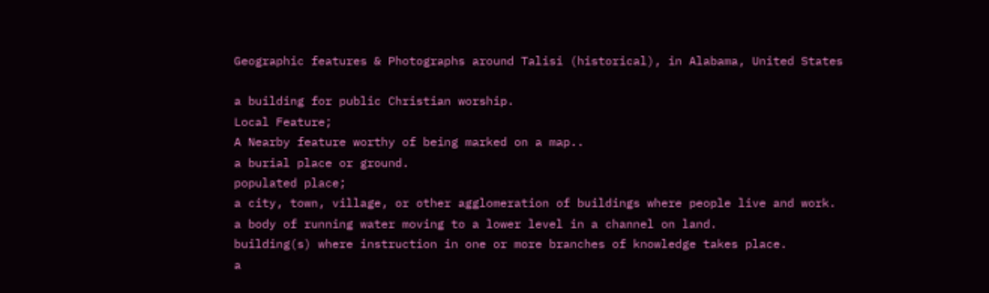Geographic features & Photographs around Talisi (historical), in Alabama, United States

a building for public Christian worship.
Local Feature;
A Nearby feature worthy of being marked on a map..
a burial place or ground.
populated place;
a city, town, village, or other agglomeration of buildings where people live and work.
a body of running water moving to a lower level in a channel on land.
building(s) where instruction in one or more branches of knowledge takes place.
a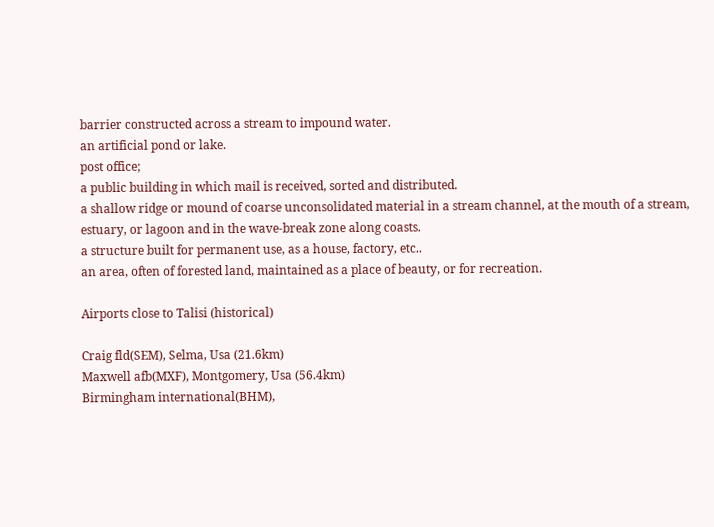barrier constructed across a stream to impound water.
an artificial pond or lake.
post office;
a public building in which mail is received, sorted and distributed.
a shallow ridge or mound of coarse unconsolidated material in a stream channel, at the mouth of a stream, estuary, or lagoon and in the wave-break zone along coasts.
a structure built for permanent use, as a house, factory, etc..
an area, often of forested land, maintained as a place of beauty, or for recreation.

Airports close to Talisi (historical)

Craig fld(SEM), Selma, Usa (21.6km)
Maxwell afb(MXF), Montgomery, Usa (56.4km)
Birmingham international(BHM),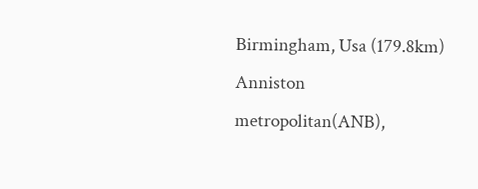Birmingham, Usa (179.8km)
Anniston metropolitan(ANB),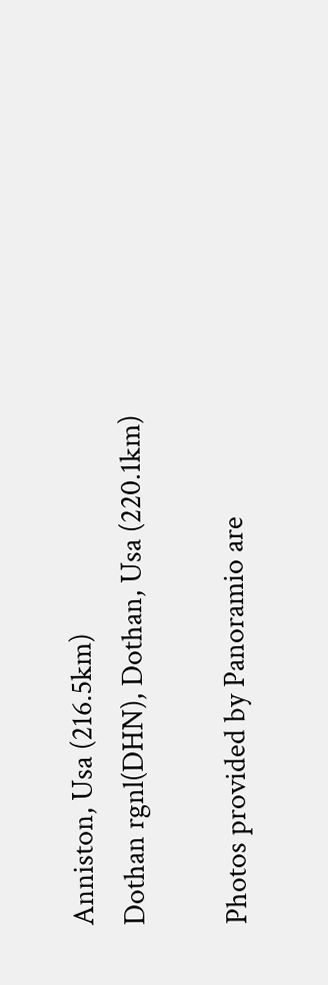Anniston, Usa (216.5km)
Dothan rgnl(DHN), Dothan, Usa (220.1km)

Photos provided by Panoramio are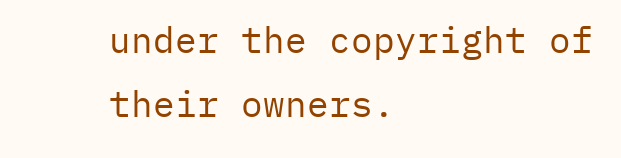under the copyright of their owners.